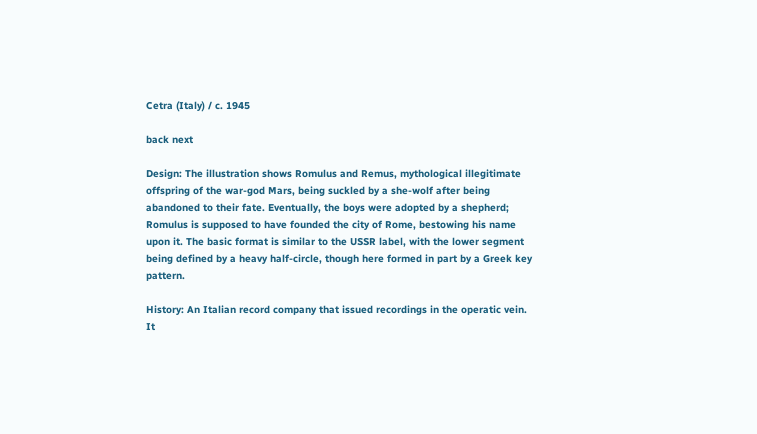Cetra (Italy) / c. 1945

back next

Design: The illustration shows Romulus and Remus, mythological illegitimate offspring of the war-god Mars, being suckled by a she-wolf after being abandoned to their fate. Eventually, the boys were adopted by a shepherd; Romulus is supposed to have founded the city of Rome, bestowing his name upon it. The basic format is similar to the USSR label, with the lower segment being defined by a heavy half-circle, though here formed in part by a Greek key pattern.

History: An Italian record company that issued recordings in the operatic vein. It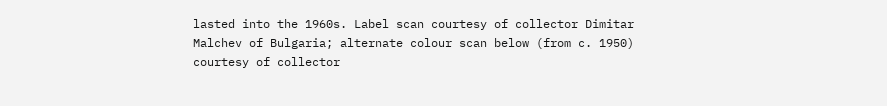lasted into the 1960s. Label scan courtesy of collector Dimitar Malchev of Bulgaria; alternate colour scan below (from c. 1950) courtesy of collector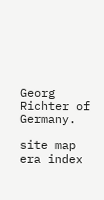Georg Richter of Germany.

site map   era index